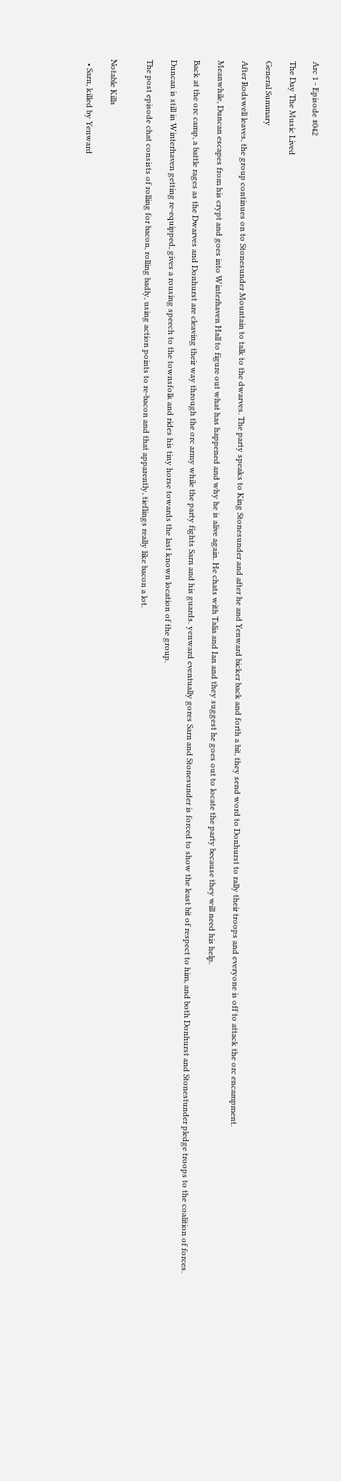Arc 1 - Episode #042

The Day The Music Lived

General Summary

After Rodswell leaves, the group continues on to Stonesunder Mountain to talk to the dwarves. The party speaks to King Stonesunder and after he and Yenward bicker back and forth a bit, they send word to Donhurst to rally their troops and everyone is off to attack the orc encampment.

Meanwhile, Duncan escapes from his crypt and goes into Winterhaven Hall to figure out what has happened and why he is alive again. He chats with Talia and Ian and they suggest he goes out to locate the party because they will need his help.

Back at the orc camp, a battle rages as the Dwarves and Donhurst are cleaving their way through the orc army while the party fights Sarn and his guards. yenward eventually gores Sarn and Stonesunder is forced to show the least bit of respect to him, and both Donhurst and Stonestunder pledge troops to the coalition of forces.

Duncan is still in Winterhaven getting re-equipped, gives a rousing speech to the townsfolk and rides his tiny horse towards the last known location of the group.

The post episode chat consists of rolling for bacon, rolling badly, using action points to re-bacon and that apparently, tieflings really like bacon a lot.


Notable Kills

  • Sarn, killed by Yenward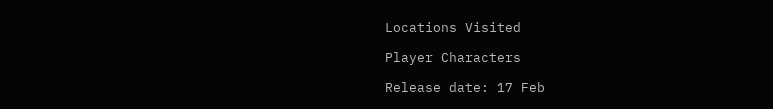Locations Visited

Player Characters

Release date: 17 Feb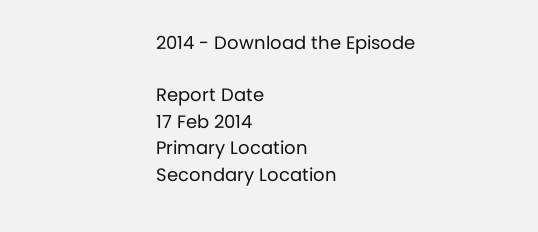2014 - Download the Episode

Report Date
17 Feb 2014
Primary Location
Secondary Location